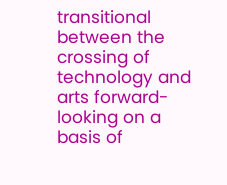transitional between the crossing of technology and arts forward-looking on a basis of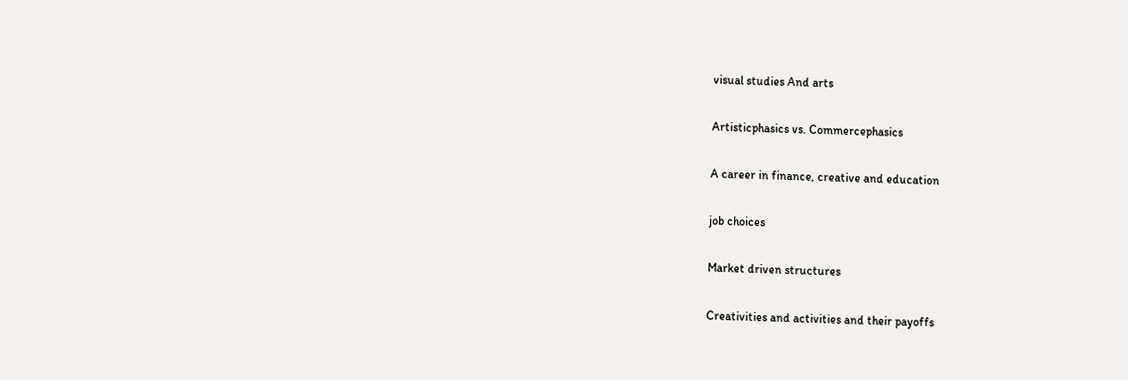visual studies And arts

Artisticphasics vs. Commercephasics

A career in finance, creative and education

job choices

Market driven structures

Creativities and activities and their payoffs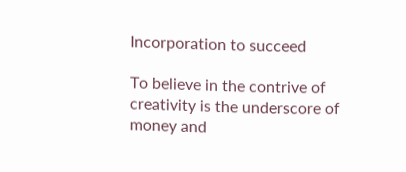Incorporation to succeed

To believe in the contrive of creativity is the underscore of money and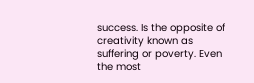success. Is the opposite of creativity known as suffering or poverty. Even the most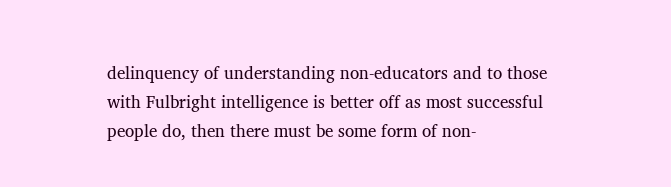delinquency of understanding non-educators and to those with Fulbright intelligence is better off as most successful people do, then there must be some form of non-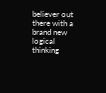believer out there with a brand new logical thinking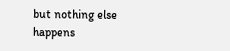but nothing else happens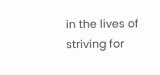in the lives of striving for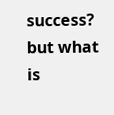success? but what is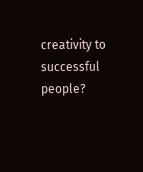creativity to successful people?